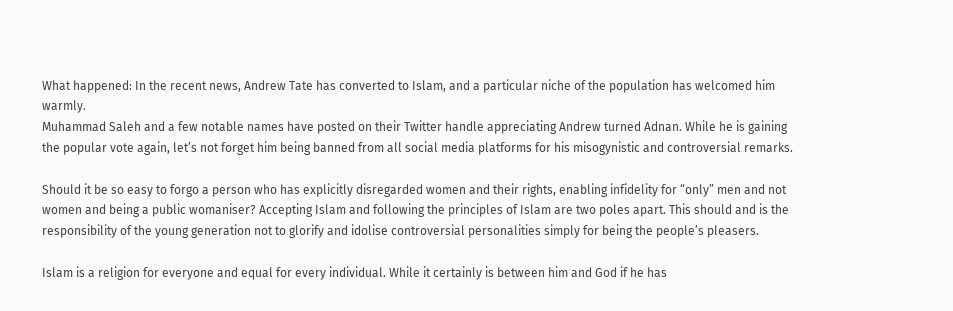What happened: In the recent news, Andrew Tate has converted to Islam, and a particular niche of the population has welcomed him warmly.
Muhammad Saleh and a few notable names have posted on their Twitter handle appreciating Andrew turned Adnan. While he is gaining the popular vote again, let’s not forget him being banned from all social media platforms for his misogynistic and controversial remarks.

Should it be so easy to forgo a person who has explicitly disregarded women and their rights, enabling infidelity for “only” men and not women and being a public womaniser? Accepting Islam and following the principles of Islam are two poles apart. This should and is the responsibility of the young generation not to glorify and idolise controversial personalities simply for being the people’s pleasers.

Islam is a religion for everyone and equal for every individual. While it certainly is between him and God if he has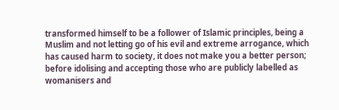transformed himself to be a follower of Islamic principles, being a Muslim and not letting go of his evil and extreme arrogance, which has caused harm to society, it does not make you a better person; before idolising and accepting those who are publicly labelled as womanisers and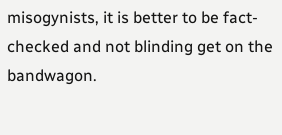misogynists, it is better to be fact-checked and not blinding get on the bandwagon.